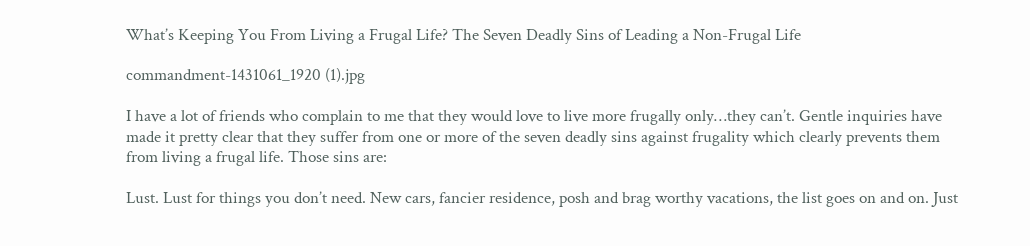What’s Keeping You From Living a Frugal Life? The Seven Deadly Sins of Leading a Non-Frugal Life

commandment-1431061_1920 (1).jpg

I have a lot of friends who complain to me that they would love to live more frugally only…they can’t. Gentle inquiries have made it pretty clear that they suffer from one or more of the seven deadly sins against frugality which clearly prevents them from living a frugal life. Those sins are:

Lust. Lust for things you don’t need. New cars, fancier residence, posh and brag worthy vacations, the list goes on and on. Just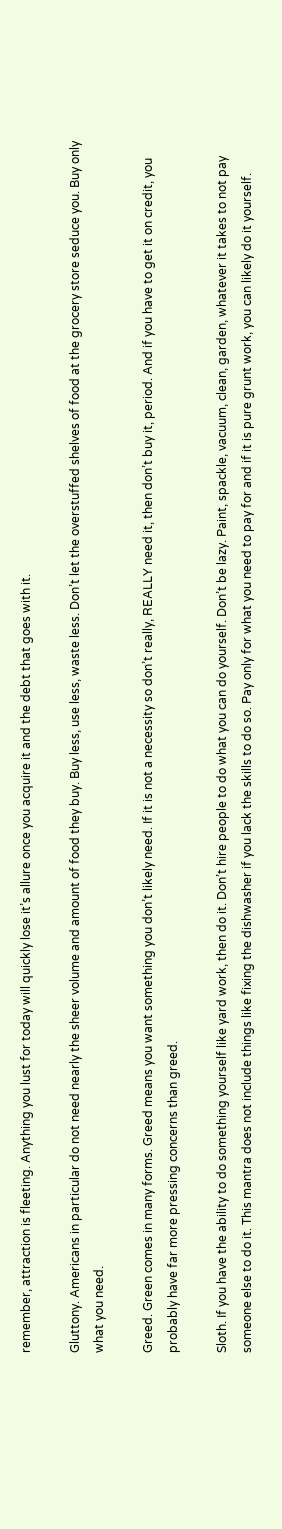remember, attraction is fleeting. Anything you lust for today will quickly lose it’s allure once you acquire it and the debt that goes with it.

Gluttony. Americans in particular do not need nearly the sheer volume and amount of food they buy. Buy less, use less, waste less. Don’t let the overstuffed shelves of food at the grocery store seduce you. Buy only what you need.

Greed. Green comes in many forms. Greed means you want something you don’t likely need. If it is not a necessity so don’t really, REALLY need it, then don’t buy it, period. And if you have to get it on credit, you probably have far more pressing concerns than greed.

Sloth. If you have the ability to do something yourself like yard work, then do it. Don’t hire people to do what you can do yourself. Don’t be lazy. Paint, spackle, vacuum, clean, garden, whatever it takes to not pay someone else to do it. This mantra does not include things like fixing the dishwasher if you lack the skills to do so. Pay only for what you need to pay for and if it is pure grunt work, you can likely do it yourself.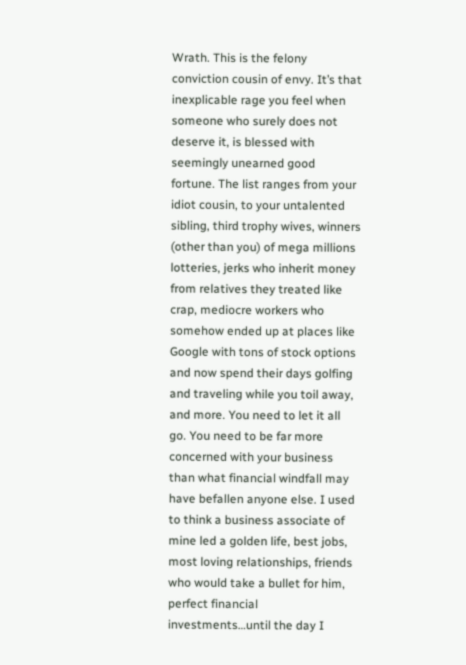Wrath. This is the felony conviction cousin of envy. It’s that inexplicable rage you feel when someone who surely does not deserve it, is blessed with seemingly unearned good fortune. The list ranges from your idiot cousin, to your untalented sibling, third trophy wives, winners (other than you) of mega millions lotteries, jerks who inherit money from relatives they treated like crap, mediocre workers who somehow ended up at places like Google with tons of stock options and now spend their days golfing and traveling while you toil away, and more. You need to let it all go. You need to be far more concerned with your business than what financial windfall may have befallen anyone else. I used to think a business associate of mine led a golden life, best jobs, most loving relationships, friends who would take a bullet for him, perfect financial investments…until the day I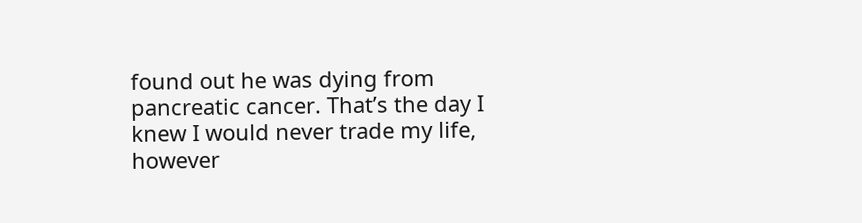found out he was dying from pancreatic cancer. That’s the day I knew I would never trade my life, however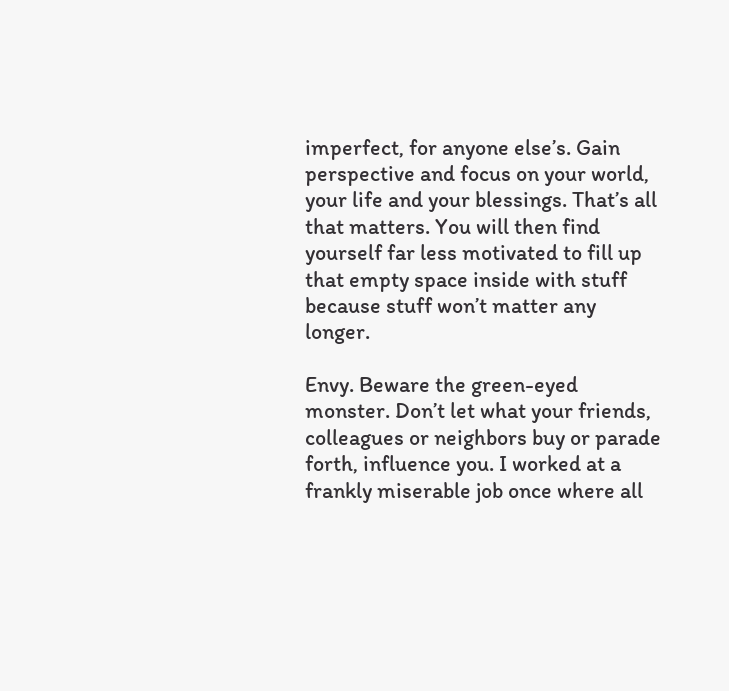imperfect, for anyone else’s. Gain perspective and focus on your world, your life and your blessings. That’s all that matters. You will then find yourself far less motivated to fill up that empty space inside with stuff because stuff won’t matter any longer.

Envy. Beware the green-eyed monster. Don’t let what your friends, colleagues or neighbors buy or parade forth, influence you. I worked at a frankly miserable job once where all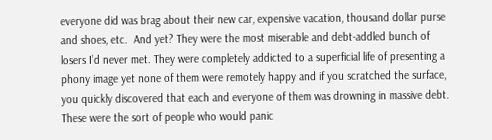everyone did was brag about their new car, expensive vacation, thousand dollar purse and shoes, etc.  And yet? They were the most miserable and debt-addled bunch of losers I’d never met. They were completely addicted to a superficial life of presenting a phony image yet none of them were remotely happy and if you scratched the surface, you quickly discovered that each and everyone of them was drowning in massive debt. These were the sort of people who would panic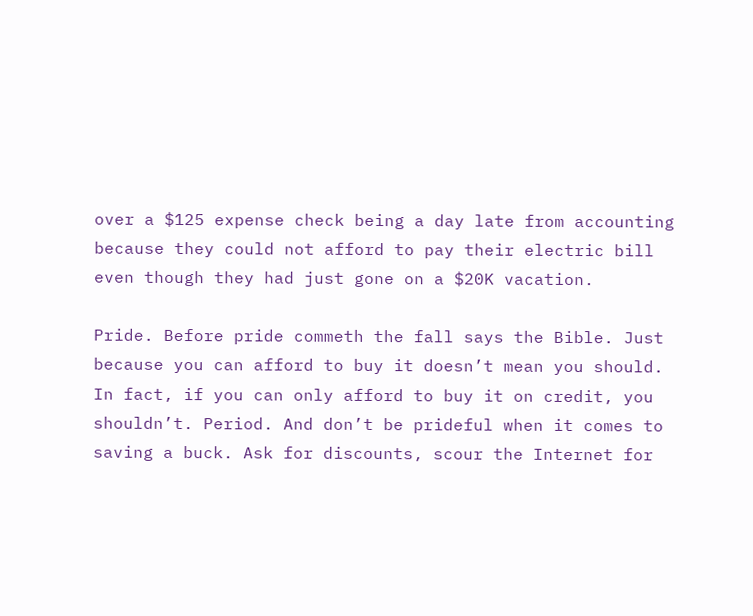over a $125 expense check being a day late from accounting because they could not afford to pay their electric bill even though they had just gone on a $20K vacation.

Pride. Before pride commeth the fall says the Bible. Just because you can afford to buy it doesn’t mean you should. In fact, if you can only afford to buy it on credit, you shouldn’t. Period. And don’t be prideful when it comes to saving a buck. Ask for discounts, scour the Internet for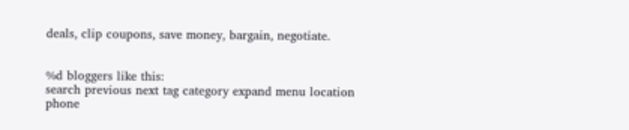deals, clip coupons, save money, bargain, negotiate.


%d bloggers like this:
search previous next tag category expand menu location phone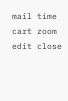mail time cart zoom edit close